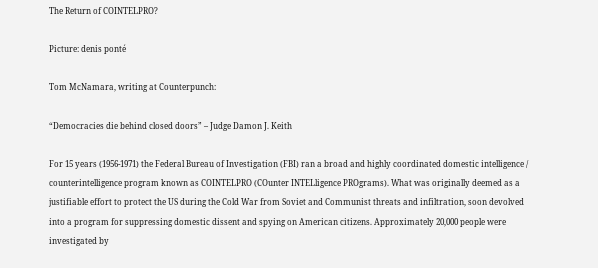The Return of COINTELPRO?

Picture: denis ponté

Tom McNamara, writing at Counterpunch:

“Democracies die behind closed doors” – Judge Damon J. Keith

For 15 years (1956-1971) the Federal Bureau of Investigation (FBI) ran a broad and highly coordinated domestic intelligence / counterintelligence program known as COINTELPRO (COunter INTELligence PROgrams). What was originally deemed as a justifiable effort to protect the US during the Cold War from Soviet and Communist threats and infiltration, soon devolved into a program for suppressing domestic dissent and spying on American citizens. Approximately 20,000 people were investigated by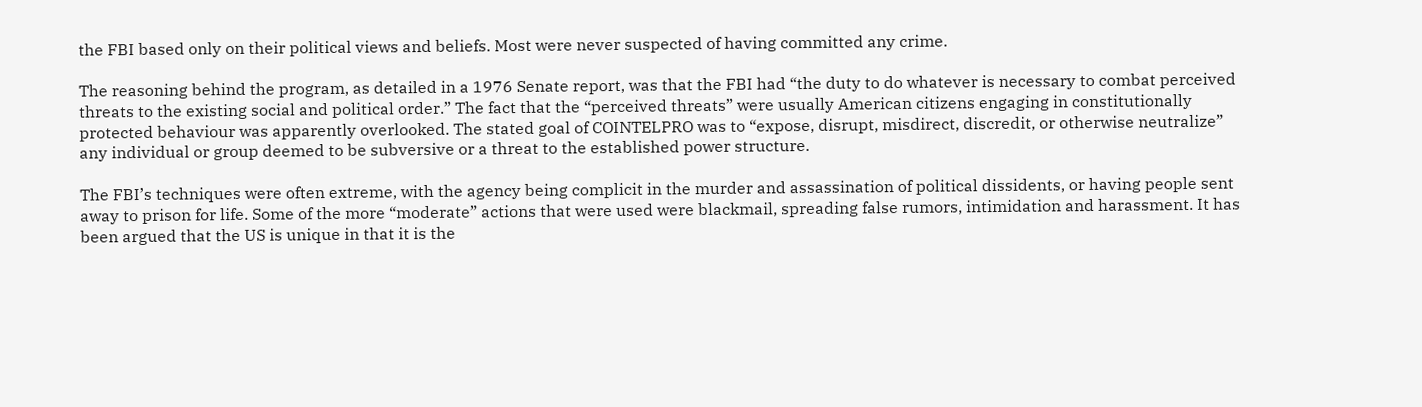the FBI based only on their political views and beliefs. Most were never suspected of having committed any crime.

The reasoning behind the program, as detailed in a 1976 Senate report, was that the FBI had “the duty to do whatever is necessary to combat perceived threats to the existing social and political order.” The fact that the “perceived threats” were usually American citizens engaging in constitutionally protected behaviour was apparently overlooked. The stated goal of COINTELPRO was to “expose, disrupt, misdirect, discredit, or otherwise neutralize” any individual or group deemed to be subversive or a threat to the established power structure.

The FBI’s techniques were often extreme, with the agency being complicit in the murder and assassination of political dissidents, or having people sent away to prison for life. Some of the more “moderate” actions that were used were blackmail, spreading false rumors, intimidation and harassment. It has been argued that the US is unique in that it is the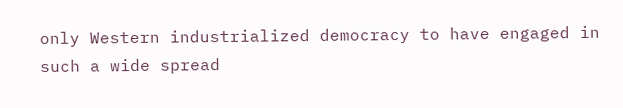only Western industrialized democracy to have engaged in such a wide spread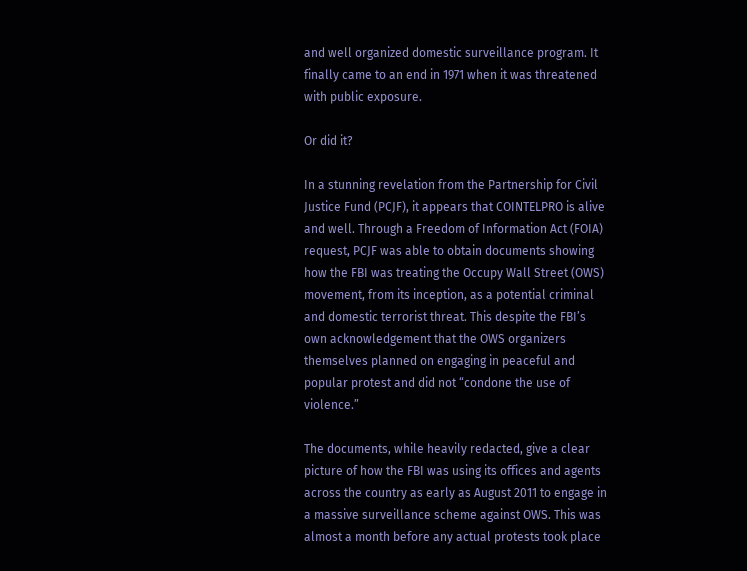and well organized domestic surveillance program. It finally came to an end in 1971 when it was threatened with public exposure.

Or did it?

In a stunning revelation from the Partnership for Civil Justice Fund (PCJF), it appears that COINTELPRO is alive and well. Through a Freedom of Information Act (FOIA) request, PCJF was able to obtain documents showing how the FBI was treating the Occupy Wall Street (OWS) movement, from its inception, as a potential criminal and domestic terrorist threat. This despite the FBI’s own acknowledgement that the OWS organizers themselves planned on engaging in peaceful and popular protest and did not “condone the use of violence.”

The documents, while heavily redacted, give a clear picture of how the FBI was using its offices and agents across the country as early as August 2011 to engage in a massive surveillance scheme against OWS. This was almost a month before any actual protests took place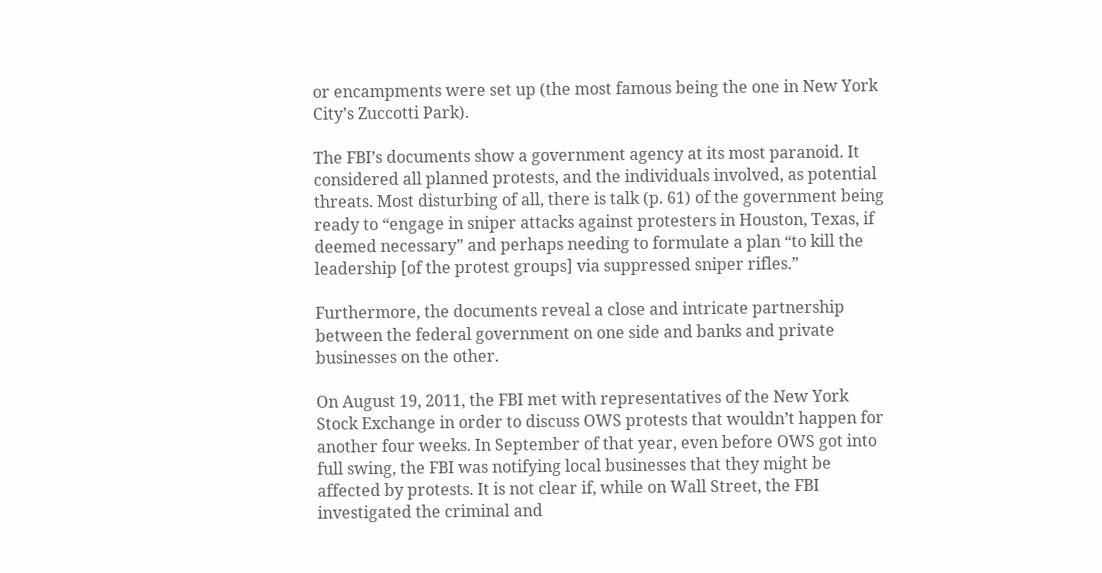or encampments were set up (the most famous being the one in New York City’s Zuccotti Park).

The FBI’s documents show a government agency at its most paranoid. It considered all planned protests, and the individuals involved, as potential threats. Most disturbing of all, there is talk (p. 61) of the government being ready to “engage in sniper attacks against protesters in Houston, Texas, if deemed necessary” and perhaps needing to formulate a plan “to kill the leadership [of the protest groups] via suppressed sniper rifles.”

Furthermore, the documents reveal a close and intricate partnership between the federal government on one side and banks and private businesses on the other.

On August 19, 2011, the FBI met with representatives of the New York Stock Exchange in order to discuss OWS protests that wouldn’t happen for another four weeks. In September of that year, even before OWS got into full swing, the FBI was notifying local businesses that they might be affected by protests. It is not clear if, while on Wall Street, the FBI investigated the criminal and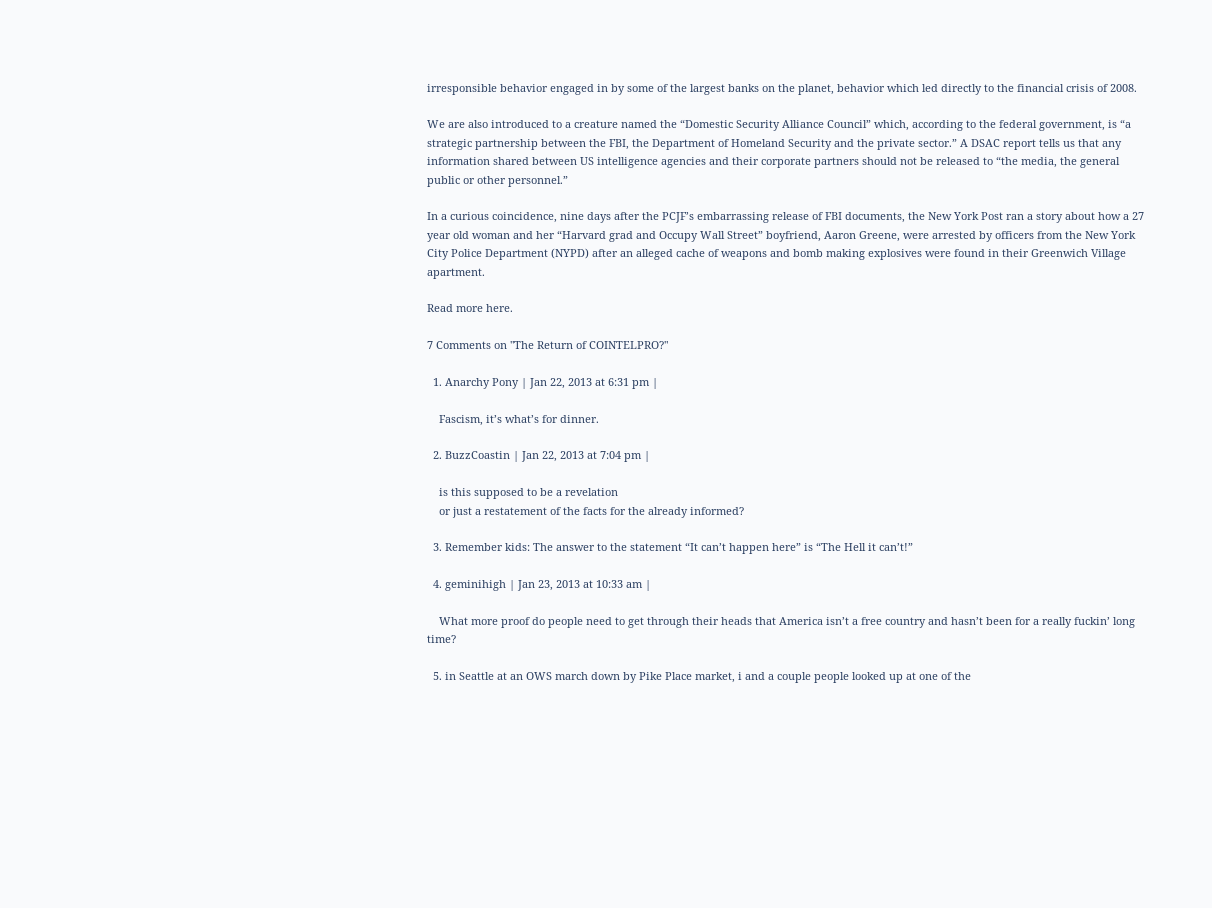irresponsible behavior engaged in by some of the largest banks on the planet, behavior which led directly to the financial crisis of 2008.

We are also introduced to a creature named the “Domestic Security Alliance Council” which, according to the federal government, is “a strategic partnership between the FBI, the Department of Homeland Security and the private sector.” A DSAC report tells us that any information shared between US intelligence agencies and their corporate partners should not be released to “the media, the general public or other personnel.”

In a curious coincidence, nine days after the PCJF’s embarrassing release of FBI documents, the New York Post ran a story about how a 27 year old woman and her “Harvard grad and Occupy Wall Street” boyfriend, Aaron Greene, were arrested by officers from the New York City Police Department (NYPD) after an alleged cache of weapons and bomb making explosives were found in their Greenwich Village apartment.

Read more here.

7 Comments on "The Return of COINTELPRO?"

  1. Anarchy Pony | Jan 22, 2013 at 6:31 pm |

    Fascism, it’s what’s for dinner.

  2. BuzzCoastin | Jan 22, 2013 at 7:04 pm |

    is this supposed to be a revelation
    or just a restatement of the facts for the already informed?

  3. Remember kids: The answer to the statement “It can’t happen here” is “The Hell it can’t!”

  4. geminihigh | Jan 23, 2013 at 10:33 am |

    What more proof do people need to get through their heads that America isn’t a free country and hasn’t been for a really fuckin’ long time?

  5. in Seattle at an OWS march down by Pike Place market, i and a couple people looked up at one of the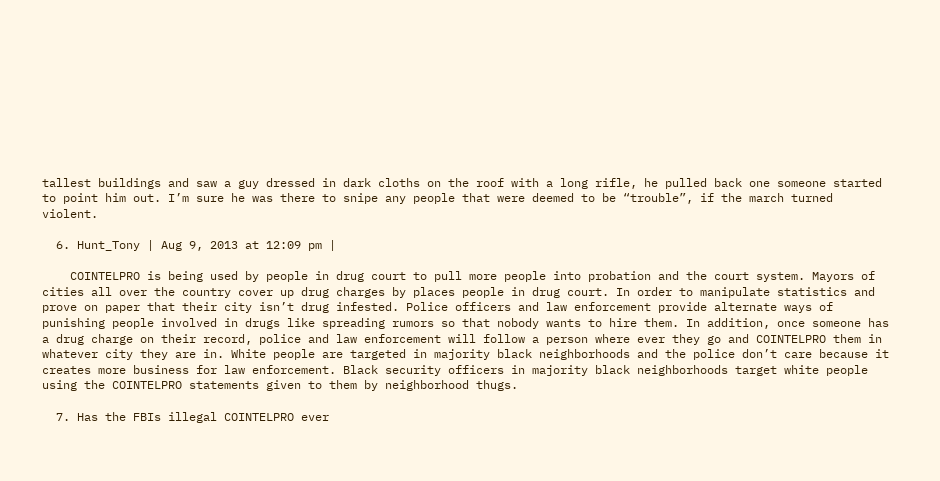tallest buildings and saw a guy dressed in dark cloths on the roof with a long rifle, he pulled back one someone started to point him out. I’m sure he was there to snipe any people that were deemed to be “trouble”, if the march turned violent.

  6. Hunt_Tony | Aug 9, 2013 at 12:09 pm |

    COINTELPRO is being used by people in drug court to pull more people into probation and the court system. Mayors of cities all over the country cover up drug charges by places people in drug court. In order to manipulate statistics and prove on paper that their city isn’t drug infested. Police officers and law enforcement provide alternate ways of punishing people involved in drugs like spreading rumors so that nobody wants to hire them. In addition, once someone has a drug charge on their record, police and law enforcement will follow a person where ever they go and COINTELPRO them in whatever city they are in. White people are targeted in majority black neighborhoods and the police don’t care because it creates more business for law enforcement. Black security officers in majority black neighborhoods target white people using the COINTELPRO statements given to them by neighborhood thugs.

  7. Has the FBIs illegal COINTELPRO ever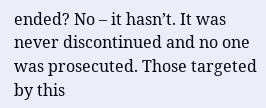ended? No – it hasn’t. It was never discontinued and no one was prosecuted. Those targeted by this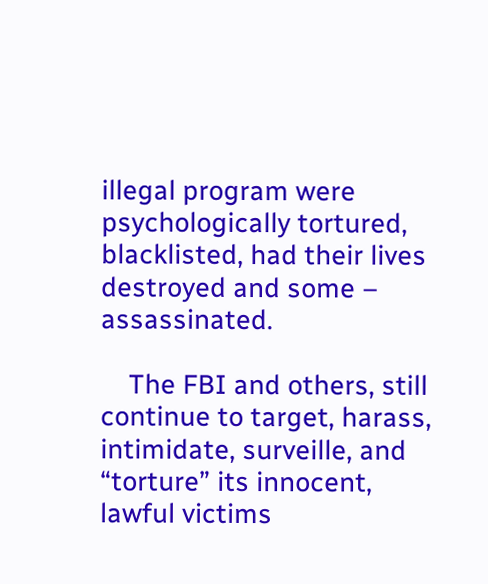illegal program were psychologically tortured, blacklisted, had their lives destroyed and some – assassinated.

    The FBI and others, still continue to target, harass, intimidate, surveille, and “torture” its innocent, lawful victims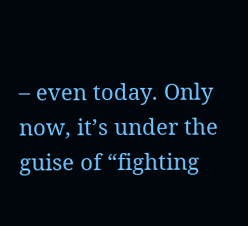– even today. Only now, it’s under the guise of “fighting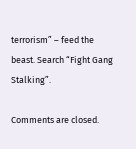terrorism” – feed the beast. Search “Fight Gang Stalking”.

Comments are closed.